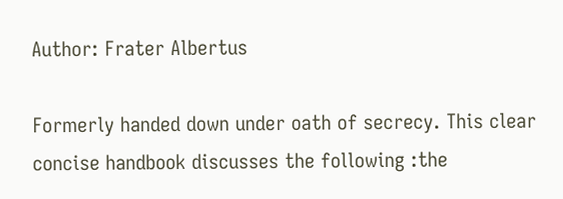Author: Frater Albertus

Formerly handed down under oath of secrecy. This clear concise handbook discusses the following :the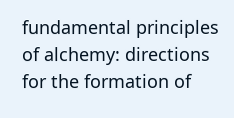fundamental principles of alchemy: directions for the formation of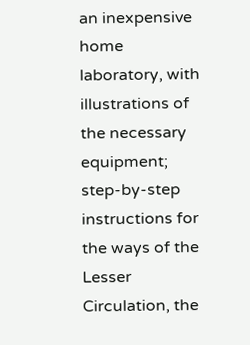an inexpensive home laboratory, with illustrations of the necessary equipment; step-by-step instructions for the ways of the Lesser Circulation, the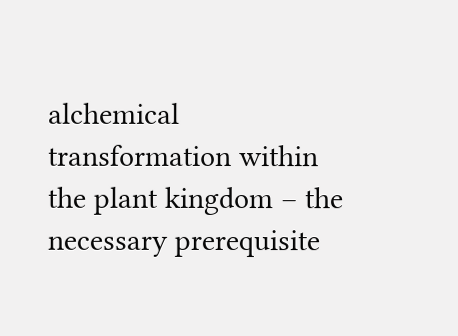alchemical transformation within the plant kingdom – the necessary prerequisite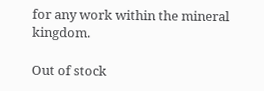for any work within the mineral kingdom.

Out of stock